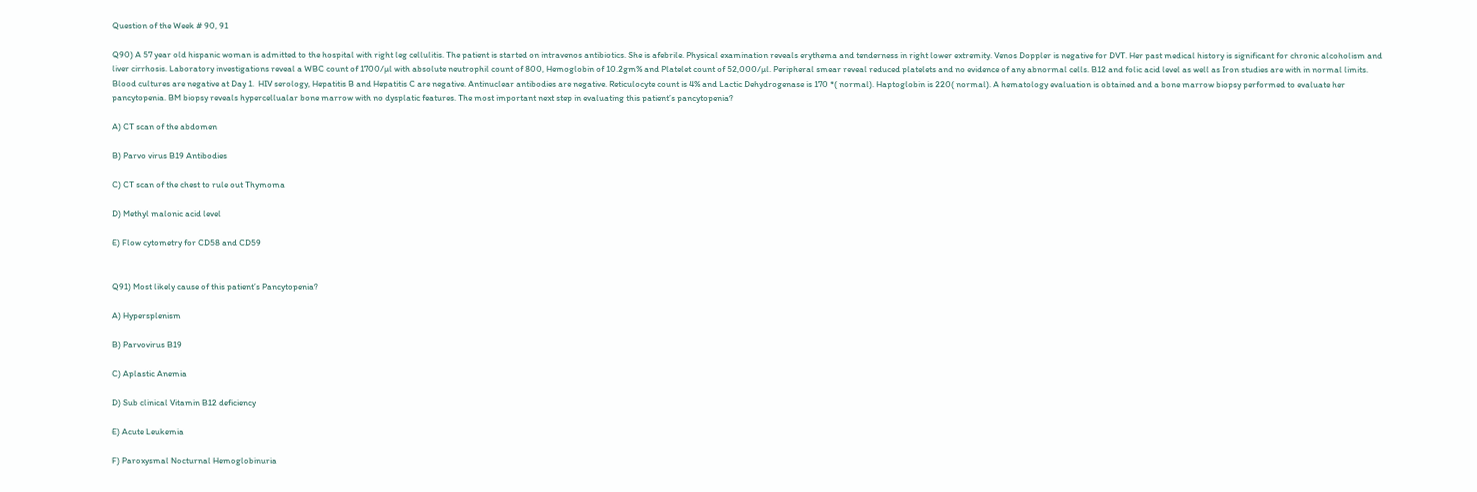Question of the Week # 90, 91

Q90) A 57 year old hispanic woman is admitted to the hospital with right leg cellulitis. The patient is started on intravenos antibiotics. She is afebrile. Physical examination reveals erythema and tenderness in right lower extremity. Venos Doppler is negative for DVT. Her past medical history is significant for chronic alcoholism and liver cirrhosis. Laboratory investigations reveal a WBC count of 1700/µl with absolute neutrophil count of 800, Hemoglobin of 10.2gm% and Platelet count of 52,000/µl. Peripheral smear reveal reduced platelets and no evidence of any abnormal cells. B12 and folic acid level as well as Iron studies are with in normal limits. Blood cultures are negative at Day 1.  HIV serology, Hepatitis B and Hepatitis C are negative. Antinuclear antibodies are negative. Reticulocyte count is 4% and Lactic Dehydrogenase is 170 *( normal). Haptoglobin is 220( normal). A hematology evaluation is obtained and a bone marrow biopsy performed to evaluate her pancytopenia. BM biopsy reveals hypercellualar bone marrow with no dysplatic features. The most important next step in evaluating this patient’s pancytopenia?

A) CT scan of the abdomen

B) Parvo virus B19 Antibodies

C) CT scan of the chest to rule out Thymoma

D) Methyl malonic acid level

E) Flow cytometry for CD58 and CD59


Q91) Most likely cause of this patient’s Pancytopenia?

A) Hypersplenism

B) Parvovirus B19

C) Aplastic Anemia

D) Sub clinical Vitamin B12 deficiency

E) Acute Leukemia

F) Paroxysmal Nocturnal Hemoglobinuria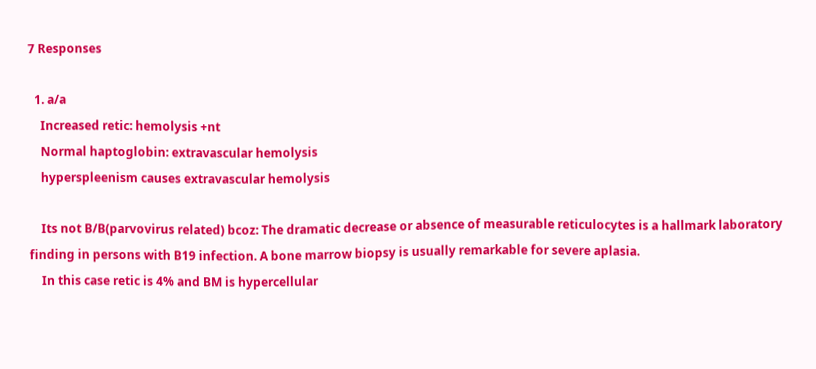7 Responses

  1. a/a
    Increased retic: hemolysis +nt
    Normal haptoglobin: extravascular hemolysis
    hyperspleenism causes extravascular hemolysis

    Its not B/B(parvovirus related) bcoz: The dramatic decrease or absence of measurable reticulocytes is a hallmark laboratory finding in persons with B19 infection. A bone marrow biopsy is usually remarkable for severe aplasia.
    In this case retic is 4% and BM is hypercellular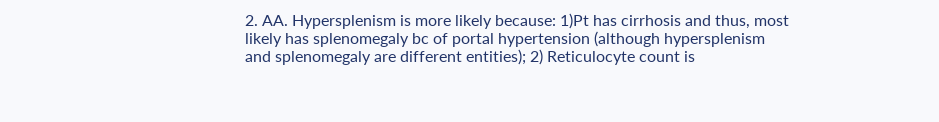2. AA. Hypersplenism is more likely because: 1)Pt has cirrhosis and thus, most likely has splenomegaly bc of portal hypertension (although hypersplenism and splenomegaly are different entities); 2) Reticulocyte count is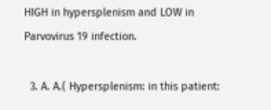HIGH in hypersplenism and LOW in Parvovirus 19 infection.

  3. A. A.( Hypersplenism: in this patient: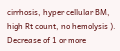cirrhosis, hyper cellular BM, high Rt count, no hemolysis ). Decrease of 1 or more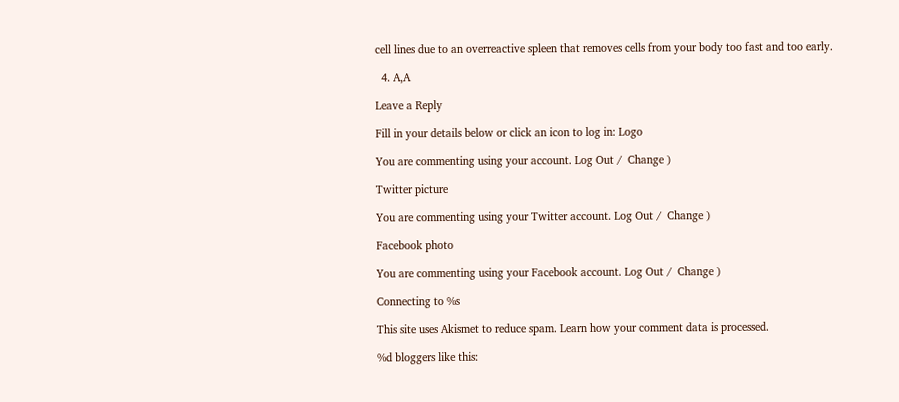cell lines due to an overreactive spleen that removes cells from your body too fast and too early.

  4. A,A

Leave a Reply

Fill in your details below or click an icon to log in: Logo

You are commenting using your account. Log Out /  Change )

Twitter picture

You are commenting using your Twitter account. Log Out /  Change )

Facebook photo

You are commenting using your Facebook account. Log Out /  Change )

Connecting to %s

This site uses Akismet to reduce spam. Learn how your comment data is processed.

%d bloggers like this: